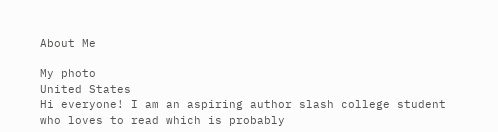About Me

My photo
United States
Hi everyone! I am an aspiring author slash college student who loves to read which is probably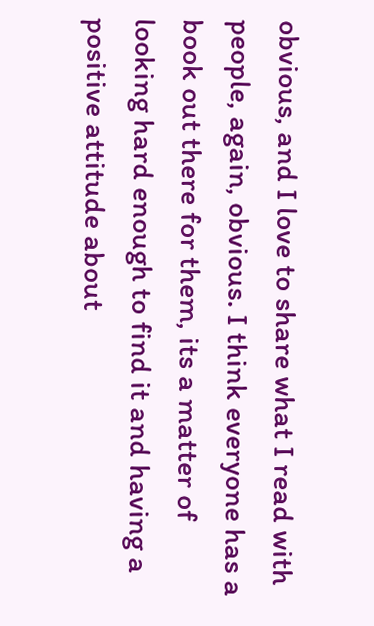obvious, and I love to share what I read with people, again, obvious. I think everyone has a book out there for them, its a matter of looking hard enough to find it and having a positive attitude about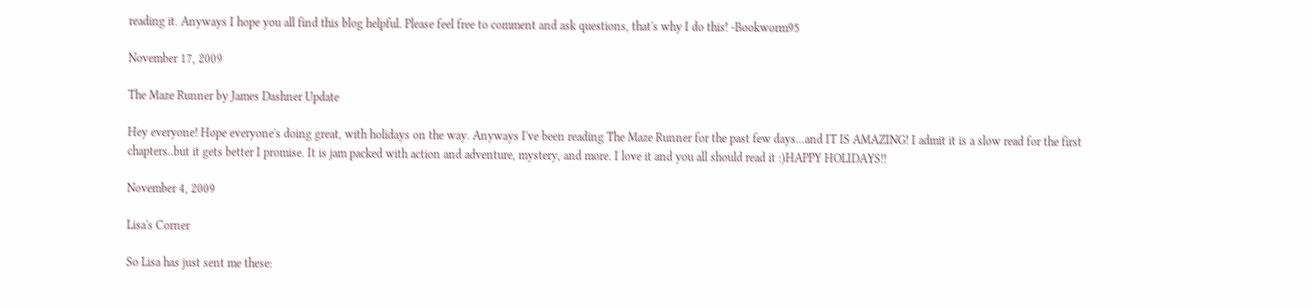reading it. Anyways I hope you all find this blog helpful. Please feel free to comment and ask questions, that's why I do this! -Bookworm95

November 17, 2009

The Maze Runner by James Dashner Update

Hey everyone! Hope everyone's doing great, with holidays on the way. Anyways I've been reading The Maze Runner for the past few days...and IT IS AMAZING! I admit it is a slow read for the first chapters..but it gets better I promise. It is jam packed with action and adventure, mystery, and more. I love it and you all should read it :)HAPPY HOLIDAYS!!

November 4, 2009

Lisa's Corner

So Lisa has just sent me these: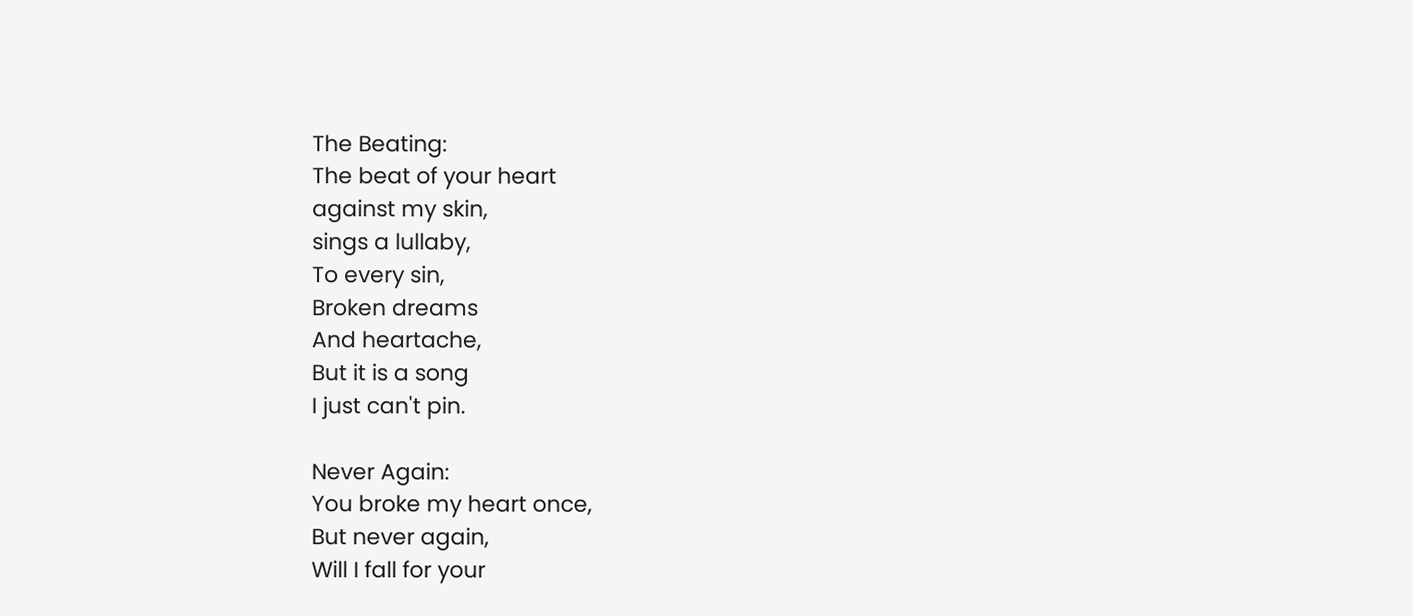The Beating:
The beat of your heart
against my skin,
sings a lullaby,
To every sin,
Broken dreams
And heartache,
But it is a song
I just can't pin.

Never Again:
You broke my heart once,
But never again,
Will I fall for your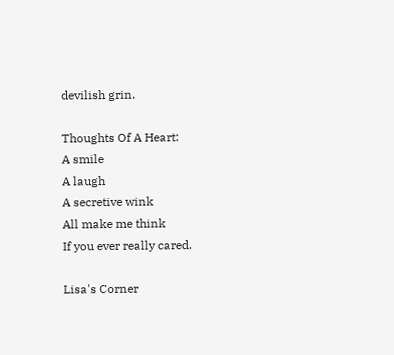devilish grin.

Thoughts Of A Heart:
A smile
A laugh
A secretive wink
All make me think
If you ever really cared.

Lisa's Corner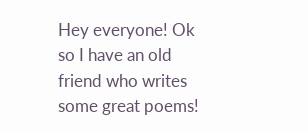Hey everyone! Ok so I have an old friend who writes some great poems!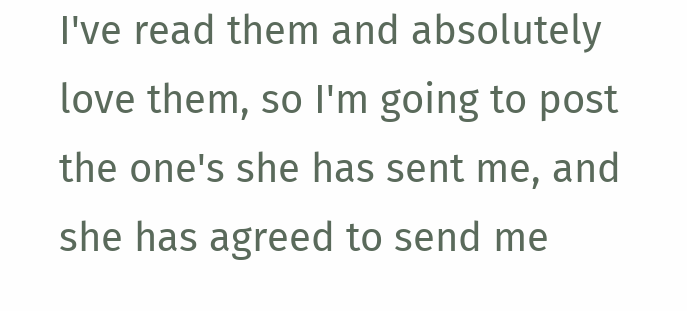I've read them and absolutely love them, so I'm going to post the one's she has sent me, and she has agreed to send me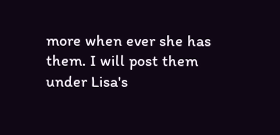more when ever she has them. I will post them under Lisa's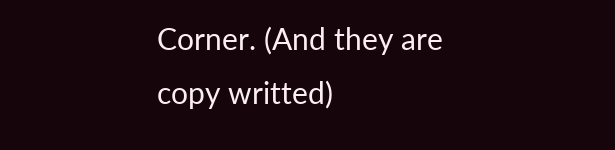Corner. (And they are copy writted)